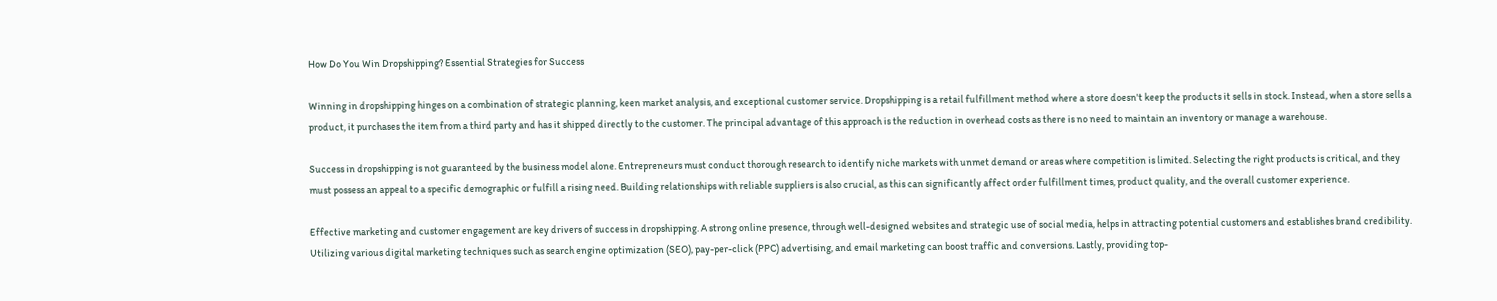How Do You Win Dropshipping? Essential Strategies for Success

Winning in dropshipping hinges on a combination of strategic planning, keen market analysis, and exceptional customer service. Dropshipping is a retail fulfillment method where a store doesn't keep the products it sells in stock. Instead, when a store sells a product, it purchases the item from a third party and has it shipped directly to the customer. The principal advantage of this approach is the reduction in overhead costs as there is no need to maintain an inventory or manage a warehouse.

Success in dropshipping is not guaranteed by the business model alone. Entrepreneurs must conduct thorough research to identify niche markets with unmet demand or areas where competition is limited. Selecting the right products is critical, and they must possess an appeal to a specific demographic or fulfill a rising need. Building relationships with reliable suppliers is also crucial, as this can significantly affect order fulfillment times, product quality, and the overall customer experience.

Effective marketing and customer engagement are key drivers of success in dropshipping. A strong online presence, through well-designed websites and strategic use of social media, helps in attracting potential customers and establishes brand credibility. Utilizing various digital marketing techniques such as search engine optimization (SEO), pay-per-click (PPC) advertising, and email marketing can boost traffic and conversions. Lastly, providing top-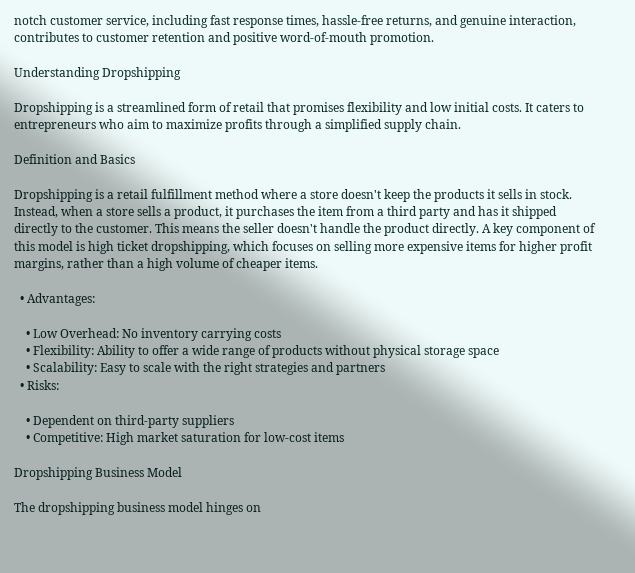notch customer service, including fast response times, hassle-free returns, and genuine interaction, contributes to customer retention and positive word-of-mouth promotion.

Understanding Dropshipping

Dropshipping is a streamlined form of retail that promises flexibility and low initial costs. It caters to entrepreneurs who aim to maximize profits through a simplified supply chain.

Definition and Basics

Dropshipping is a retail fulfillment method where a store doesn't keep the products it sells in stock. Instead, when a store sells a product, it purchases the item from a third party and has it shipped directly to the customer. This means the seller doesn't handle the product directly. A key component of this model is high ticket dropshipping, which focuses on selling more expensive items for higher profit margins, rather than a high volume of cheaper items.

  • Advantages:

    • Low Overhead: No inventory carrying costs
    • Flexibility: Ability to offer a wide range of products without physical storage space
    • Scalability: Easy to scale with the right strategies and partners
  • Risks:

    • Dependent on third-party suppliers
    • Competitive: High market saturation for low-cost items

Dropshipping Business Model

The dropshipping business model hinges on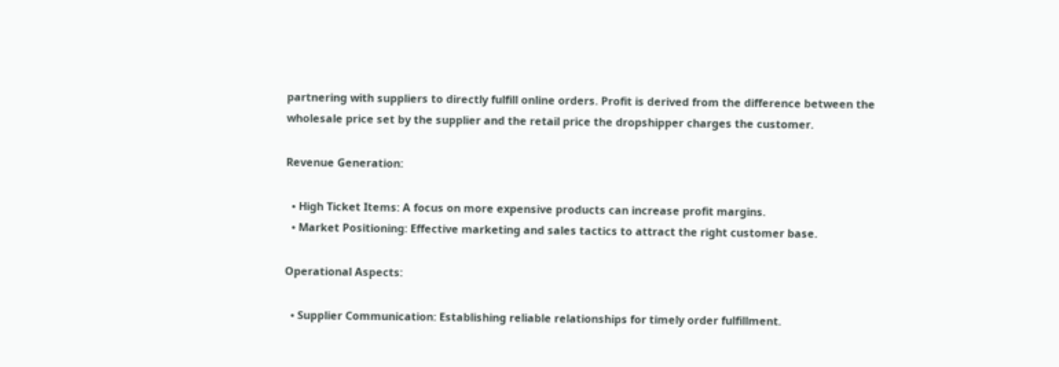partnering with suppliers to directly fulfill online orders. Profit is derived from the difference between the wholesale price set by the supplier and the retail price the dropshipper charges the customer.

Revenue Generation:

  • High Ticket Items: A focus on more expensive products can increase profit margins.
  • Market Positioning: Effective marketing and sales tactics to attract the right customer base.

Operational Aspects:

  • Supplier Communication: Establishing reliable relationships for timely order fulfillment.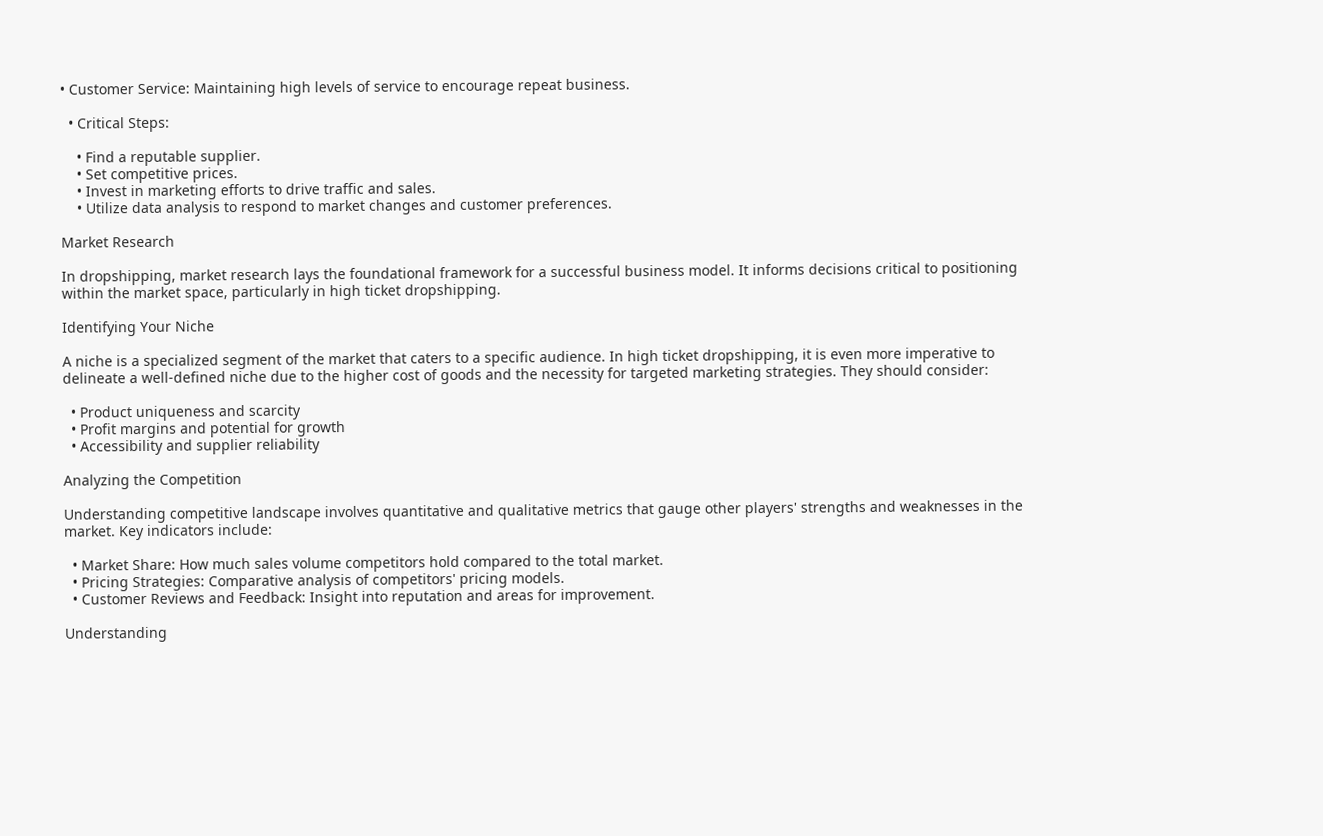• Customer Service: Maintaining high levels of service to encourage repeat business.

  • Critical Steps:

    • Find a reputable supplier.
    • Set competitive prices.
    • Invest in marketing efforts to drive traffic and sales.
    • Utilize data analysis to respond to market changes and customer preferences.

Market Research

In dropshipping, market research lays the foundational framework for a successful business model. It informs decisions critical to positioning within the market space, particularly in high ticket dropshipping.

Identifying Your Niche

A niche is a specialized segment of the market that caters to a specific audience. In high ticket dropshipping, it is even more imperative to delineate a well-defined niche due to the higher cost of goods and the necessity for targeted marketing strategies. They should consider:

  • Product uniqueness and scarcity
  • Profit margins and potential for growth
  • Accessibility and supplier reliability

Analyzing the Competition

Understanding competitive landscape involves quantitative and qualitative metrics that gauge other players' strengths and weaknesses in the market. Key indicators include:

  • Market Share: How much sales volume competitors hold compared to the total market.
  • Pricing Strategies: Comparative analysis of competitors' pricing models.
  • Customer Reviews and Feedback: Insight into reputation and areas for improvement.

Understanding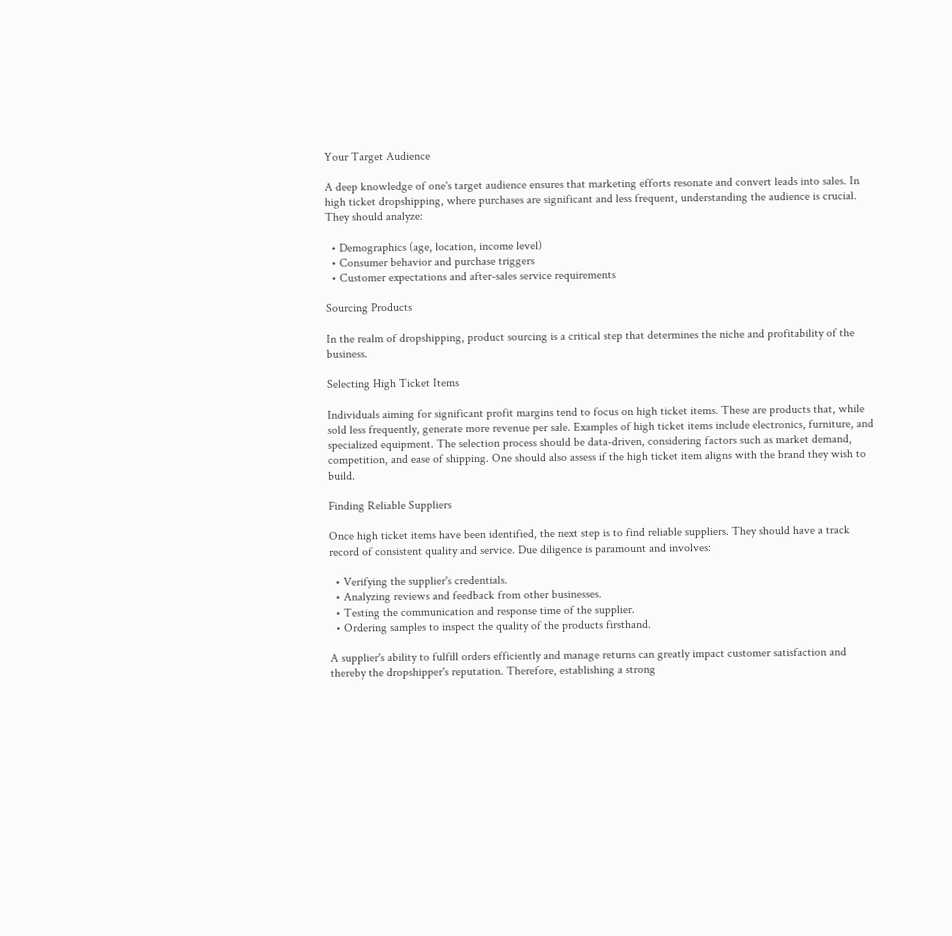Your Target Audience

A deep knowledge of one's target audience ensures that marketing efforts resonate and convert leads into sales. In high ticket dropshipping, where purchases are significant and less frequent, understanding the audience is crucial. They should analyze:

  • Demographics (age, location, income level)
  • Consumer behavior and purchase triggers
  • Customer expectations and after-sales service requirements

Sourcing Products

In the realm of dropshipping, product sourcing is a critical step that determines the niche and profitability of the business.

Selecting High Ticket Items

Individuals aiming for significant profit margins tend to focus on high ticket items. These are products that, while sold less frequently, generate more revenue per sale. Examples of high ticket items include electronics, furniture, and specialized equipment. The selection process should be data-driven, considering factors such as market demand, competition, and ease of shipping. One should also assess if the high ticket item aligns with the brand they wish to build.

Finding Reliable Suppliers

Once high ticket items have been identified, the next step is to find reliable suppliers. They should have a track record of consistent quality and service. Due diligence is paramount and involves:

  • Verifying the supplier's credentials.
  • Analyzing reviews and feedback from other businesses.
  • Testing the communication and response time of the supplier.
  • Ordering samples to inspect the quality of the products firsthand.

A supplier's ability to fulfill orders efficiently and manage returns can greatly impact customer satisfaction and thereby the dropshipper's reputation. Therefore, establishing a strong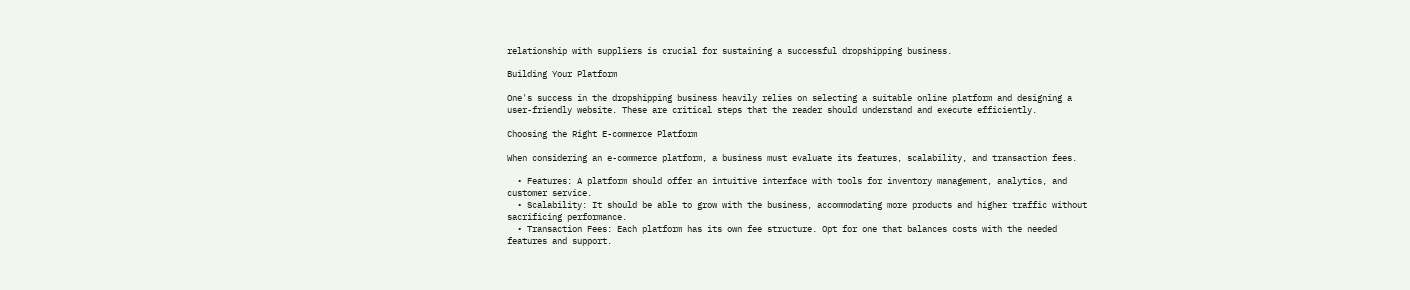relationship with suppliers is crucial for sustaining a successful dropshipping business.

Building Your Platform

One's success in the dropshipping business heavily relies on selecting a suitable online platform and designing a user-friendly website. These are critical steps that the reader should understand and execute efficiently.

Choosing the Right E-commerce Platform

When considering an e-commerce platform, a business must evaluate its features, scalability, and transaction fees.

  • Features: A platform should offer an intuitive interface with tools for inventory management, analytics, and customer service.
  • Scalability: It should be able to grow with the business, accommodating more products and higher traffic without sacrificing performance.
  • Transaction Fees: Each platform has its own fee structure. Opt for one that balances costs with the needed features and support.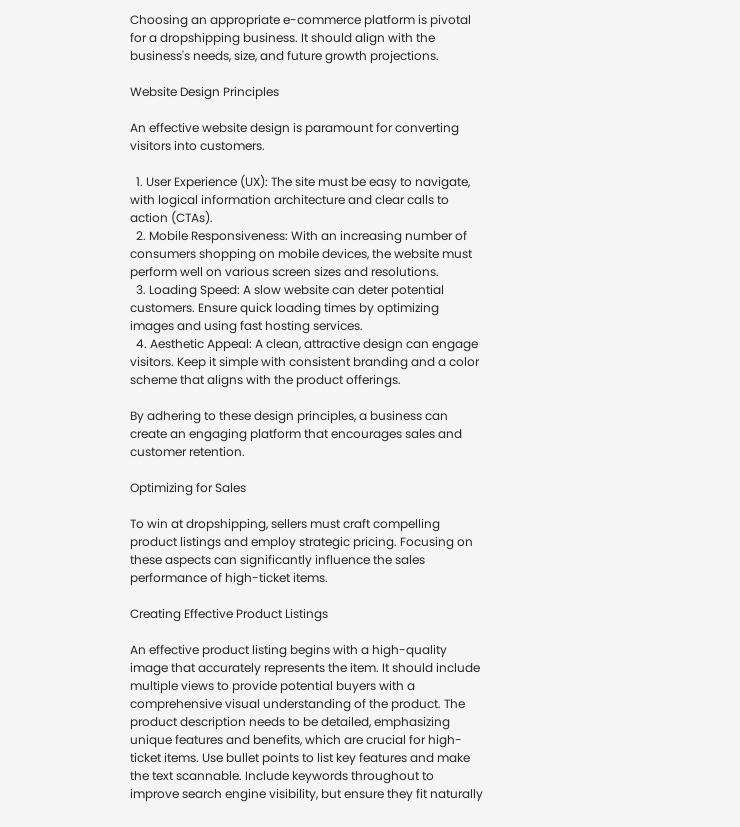Choosing an appropriate e-commerce platform is pivotal for a dropshipping business. It should align with the business's needs, size, and future growth projections.

Website Design Principles

An effective website design is paramount for converting visitors into customers.

  1. User Experience (UX): The site must be easy to navigate, with logical information architecture and clear calls to action (CTAs).
  2. Mobile Responsiveness: With an increasing number of consumers shopping on mobile devices, the website must perform well on various screen sizes and resolutions.
  3. Loading Speed: A slow website can deter potential customers. Ensure quick loading times by optimizing images and using fast hosting services.
  4. Aesthetic Appeal: A clean, attractive design can engage visitors. Keep it simple with consistent branding and a color scheme that aligns with the product offerings.

By adhering to these design principles, a business can create an engaging platform that encourages sales and customer retention.

Optimizing for Sales

To win at dropshipping, sellers must craft compelling product listings and employ strategic pricing. Focusing on these aspects can significantly influence the sales performance of high-ticket items.

Creating Effective Product Listings

An effective product listing begins with a high-quality image that accurately represents the item. It should include multiple views to provide potential buyers with a comprehensive visual understanding of the product. The product description needs to be detailed, emphasizing unique features and benefits, which are crucial for high-ticket items. Use bullet points to list key features and make the text scannable. Include keywords throughout to improve search engine visibility, but ensure they fit naturally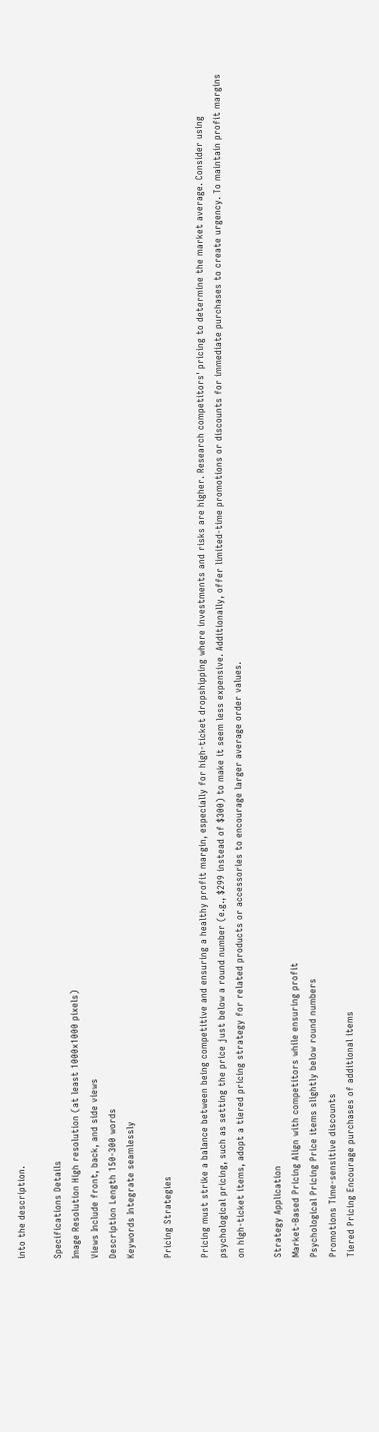into the description.

Specifications Details
Image Resolution High resolution (at least 1000x1000 pixels)
Views Include front, back, and side views
Description Length 150-300 words
Keywords Integrate seamlessly

Pricing Strategies

Pricing must strike a balance between being competitive and ensuring a healthy profit margin, especially for high-ticket dropshipping where investments and risks are higher. Research competitors' pricing to determine the market average. Consider using psychological pricing, such as setting the price just below a round number (e.g., $299 instead of $300) to make it seem less expensive. Additionally, offer limited-time promotions or discounts for immediate purchases to create urgency. To maintain profit margins on high-ticket items, adopt a tiered pricing strategy for related products or accessories to encourage larger average order values.

Strategy Application
Market-Based Pricing Align with competitors while ensuring profit
Psychological Pricing Price items slightly below round numbers
Promotions Time-sensitive discounts
Tiered Pricing Encourage purchases of additional items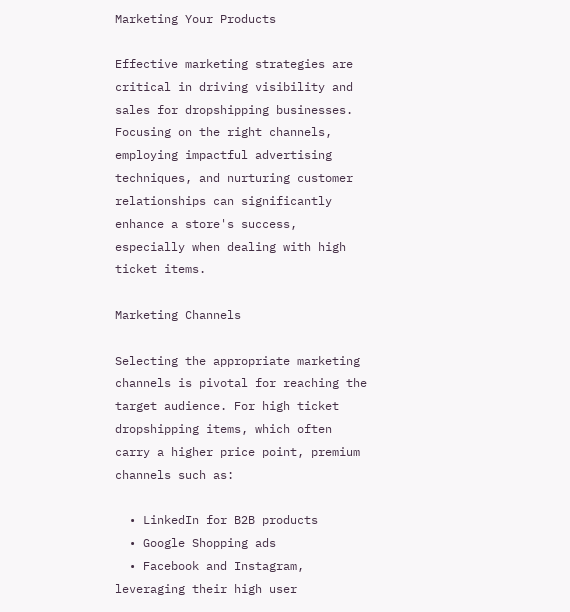Marketing Your Products

Effective marketing strategies are critical in driving visibility and sales for dropshipping businesses. Focusing on the right channels, employing impactful advertising techniques, and nurturing customer relationships can significantly enhance a store's success, especially when dealing with high ticket items.

Marketing Channels

Selecting the appropriate marketing channels is pivotal for reaching the target audience. For high ticket dropshipping items, which often carry a higher price point, premium channels such as:

  • LinkedIn for B2B products
  • Google Shopping ads
  • Facebook and Instagram, leveraging their high user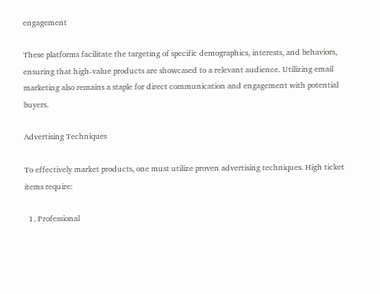engagement

These platforms facilitate the targeting of specific demographics, interests, and behaviors, ensuring that high-value products are showcased to a relevant audience. Utilizing email marketing also remains a staple for direct communication and engagement with potential buyers.

Advertising Techniques

To effectively market products, one must utilize proven advertising techniques. High ticket items require:

  1. Professional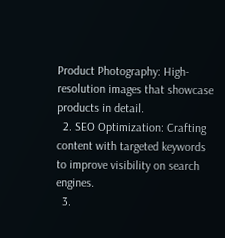Product Photography: High-resolution images that showcase products in detail.
  2. SEO Optimization: Crafting content with targeted keywords to improve visibility on search engines.
  3.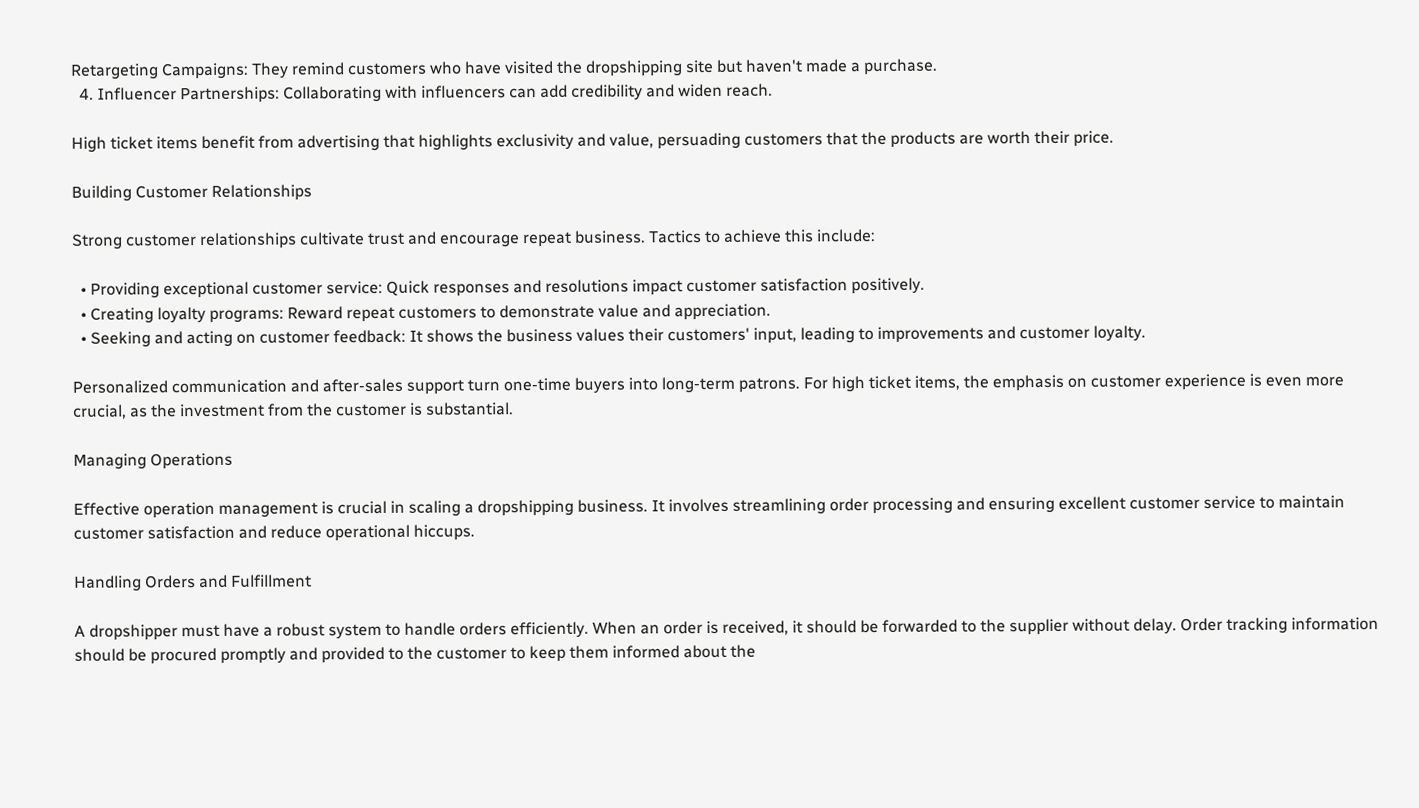Retargeting Campaigns: They remind customers who have visited the dropshipping site but haven't made a purchase.
  4. Influencer Partnerships: Collaborating with influencers can add credibility and widen reach.

High ticket items benefit from advertising that highlights exclusivity and value, persuading customers that the products are worth their price.

Building Customer Relationships

Strong customer relationships cultivate trust and encourage repeat business. Tactics to achieve this include:

  • Providing exceptional customer service: Quick responses and resolutions impact customer satisfaction positively.
  • Creating loyalty programs: Reward repeat customers to demonstrate value and appreciation.
  • Seeking and acting on customer feedback: It shows the business values their customers' input, leading to improvements and customer loyalty.

Personalized communication and after-sales support turn one-time buyers into long-term patrons. For high ticket items, the emphasis on customer experience is even more crucial, as the investment from the customer is substantial.

Managing Operations

Effective operation management is crucial in scaling a dropshipping business. It involves streamlining order processing and ensuring excellent customer service to maintain customer satisfaction and reduce operational hiccups.

Handling Orders and Fulfillment

A dropshipper must have a robust system to handle orders efficiently. When an order is received, it should be forwarded to the supplier without delay. Order tracking information should be procured promptly and provided to the customer to keep them informed about the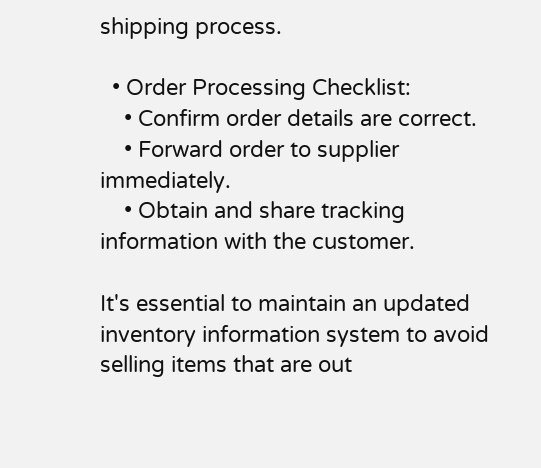shipping process.

  • Order Processing Checklist:
    • Confirm order details are correct.
    • Forward order to supplier immediately.
    • Obtain and share tracking information with the customer.

It's essential to maintain an updated inventory information system to avoid selling items that are out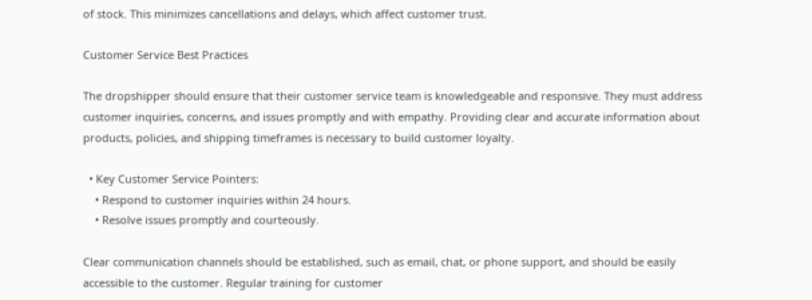of stock. This minimizes cancellations and delays, which affect customer trust.

Customer Service Best Practices

The dropshipper should ensure that their customer service team is knowledgeable and responsive. They must address customer inquiries, concerns, and issues promptly and with empathy. Providing clear and accurate information about products, policies, and shipping timeframes is necessary to build customer loyalty.

  • Key Customer Service Pointers:
    • Respond to customer inquiries within 24 hours.
    • Resolve issues promptly and courteously.

Clear communication channels should be established, such as email, chat, or phone support, and should be easily accessible to the customer. Regular training for customer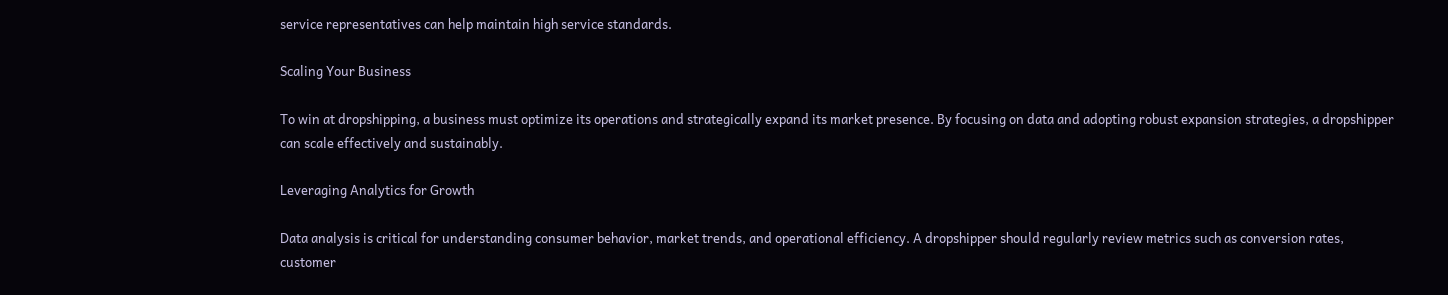service representatives can help maintain high service standards.

Scaling Your Business

To win at dropshipping, a business must optimize its operations and strategically expand its market presence. By focusing on data and adopting robust expansion strategies, a dropshipper can scale effectively and sustainably.

Leveraging Analytics for Growth

Data analysis is critical for understanding consumer behavior, market trends, and operational efficiency. A dropshipper should regularly review metrics such as conversion rates, customer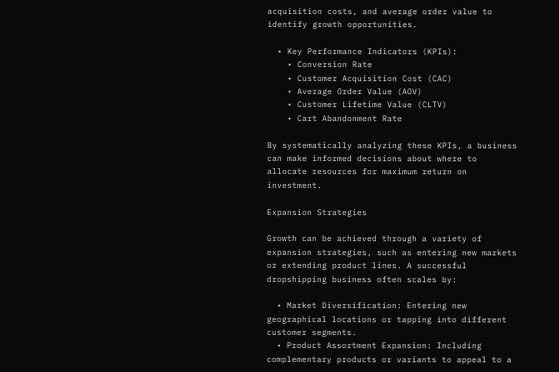acquisition costs, and average order value to identify growth opportunities.

  • Key Performance Indicators (KPIs):
    • Conversion Rate
    • Customer Acquisition Cost (CAC)
    • Average Order Value (AOV)
    • Customer Lifetime Value (CLTV)
    • Cart Abandonment Rate

By systematically analyzing these KPIs, a business can make informed decisions about where to allocate resources for maximum return on investment.

Expansion Strategies

Growth can be achieved through a variety of expansion strategies, such as entering new markets or extending product lines. A successful dropshipping business often scales by:

  • Market Diversification: Entering new geographical locations or tapping into different customer segments.
  • Product Assortment Expansion: Including complementary products or variants to appeal to a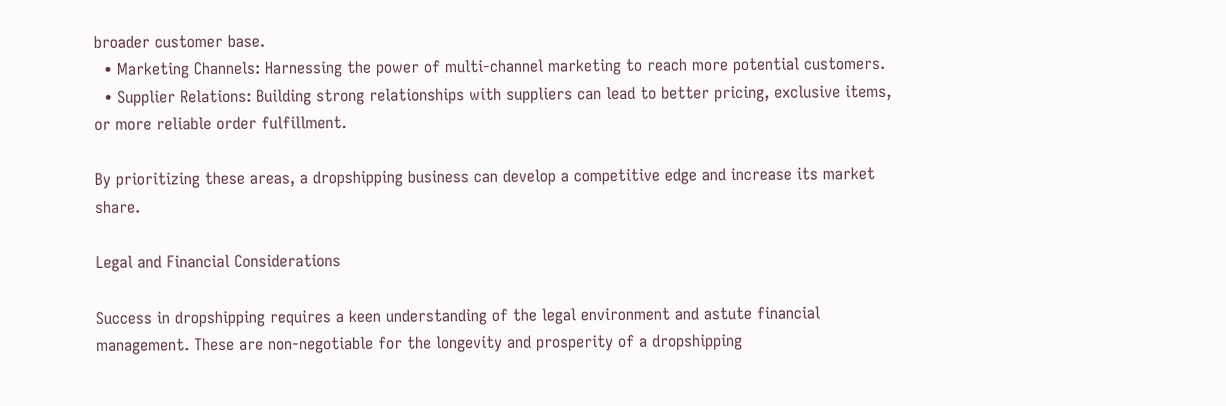broader customer base.
  • Marketing Channels: Harnessing the power of multi-channel marketing to reach more potential customers.
  • Supplier Relations: Building strong relationships with suppliers can lead to better pricing, exclusive items, or more reliable order fulfillment.

By prioritizing these areas, a dropshipping business can develop a competitive edge and increase its market share.

Legal and Financial Considerations

Success in dropshipping requires a keen understanding of the legal environment and astute financial management. These are non-negotiable for the longevity and prosperity of a dropshipping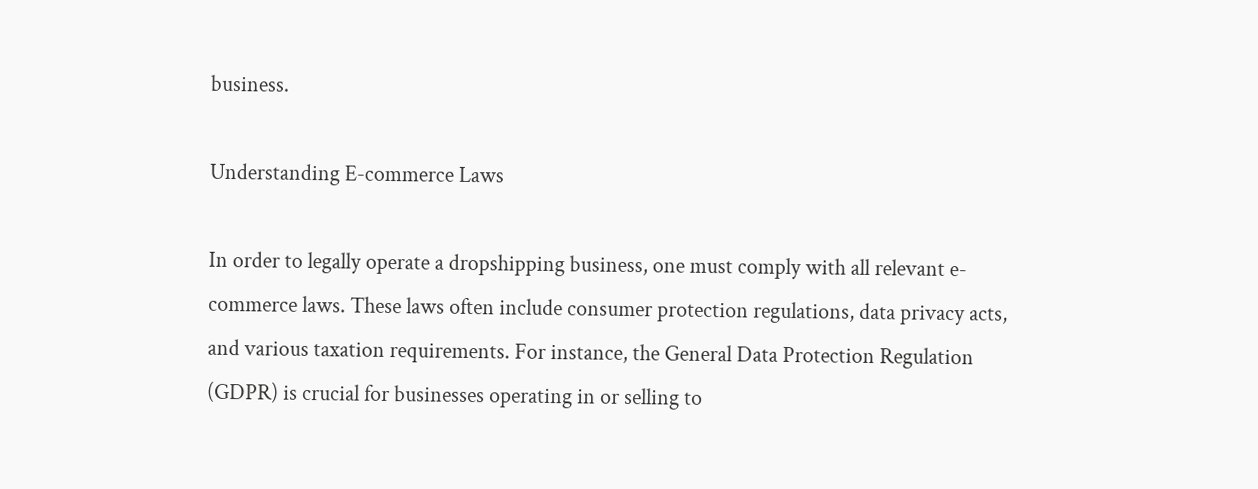business.

Understanding E-commerce Laws

In order to legally operate a dropshipping business, one must comply with all relevant e-commerce laws. These laws often include consumer protection regulations, data privacy acts, and various taxation requirements. For instance, the General Data Protection Regulation (GDPR) is crucial for businesses operating in or selling to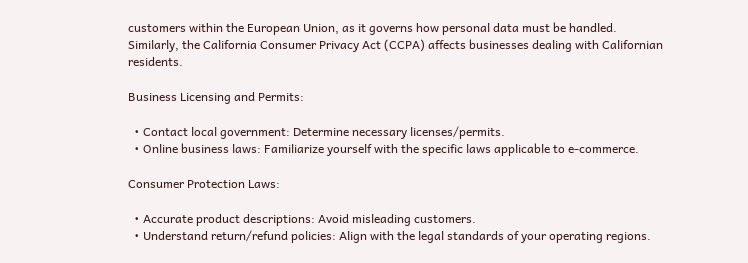customers within the European Union, as it governs how personal data must be handled. Similarly, the California Consumer Privacy Act (CCPA) affects businesses dealing with Californian residents.

Business Licensing and Permits:

  • Contact local government: Determine necessary licenses/permits.
  • Online business laws: Familiarize yourself with the specific laws applicable to e-commerce.

Consumer Protection Laws:

  • Accurate product descriptions: Avoid misleading customers.
  • Understand return/refund policies: Align with the legal standards of your operating regions.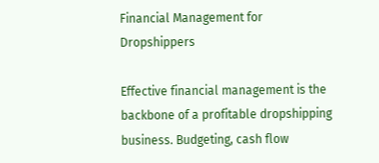Financial Management for Dropshippers

Effective financial management is the backbone of a profitable dropshipping business. Budgeting, cash flow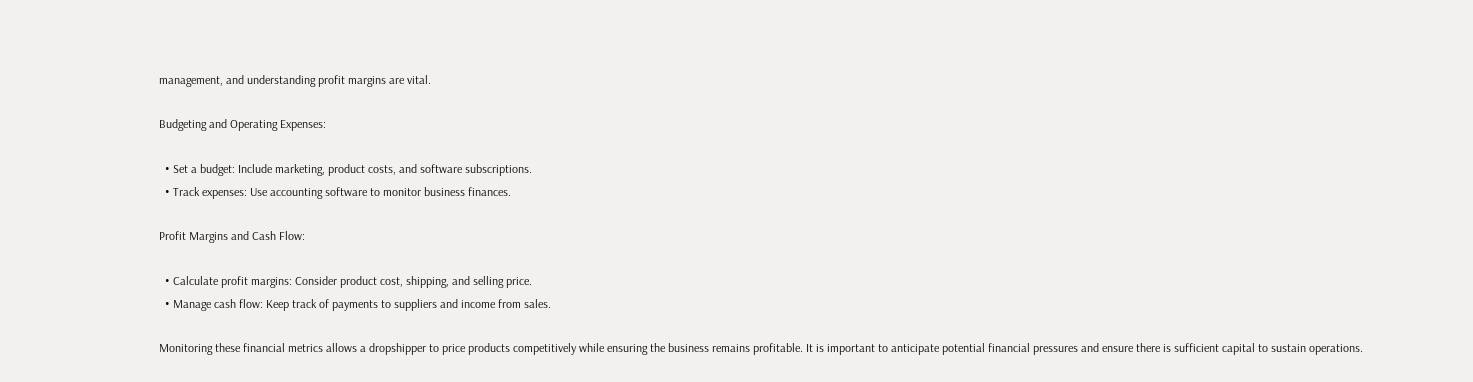management, and understanding profit margins are vital.

Budgeting and Operating Expenses:

  • Set a budget: Include marketing, product costs, and software subscriptions.
  • Track expenses: Use accounting software to monitor business finances.

Profit Margins and Cash Flow:

  • Calculate profit margins: Consider product cost, shipping, and selling price.
  • Manage cash flow: Keep track of payments to suppliers and income from sales.

Monitoring these financial metrics allows a dropshipper to price products competitively while ensuring the business remains profitable. It is important to anticipate potential financial pressures and ensure there is sufficient capital to sustain operations.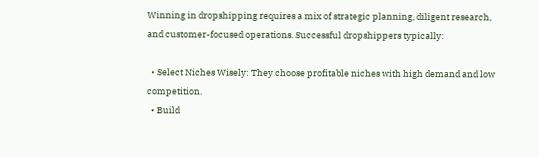Winning in dropshipping requires a mix of strategic planning, diligent research, and customer-focused operations. Successful dropshippers typically:

  • Select Niches Wisely: They choose profitable niches with high demand and low competition.
  • Build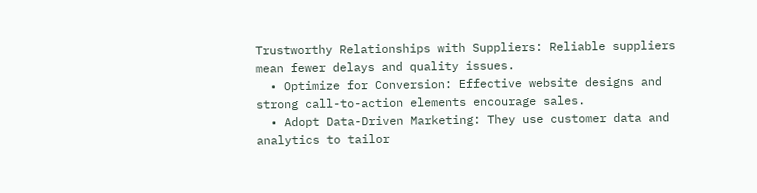Trustworthy Relationships with Suppliers: Reliable suppliers mean fewer delays and quality issues.
  • Optimize for Conversion: Effective website designs and strong call-to-action elements encourage sales.
  • Adopt Data-Driven Marketing: They use customer data and analytics to tailor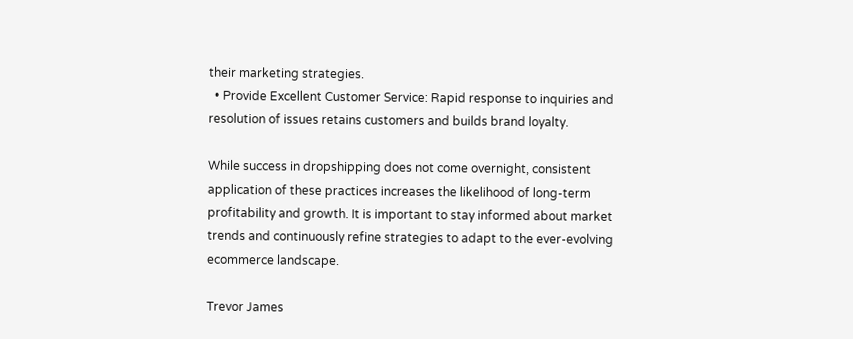their marketing strategies.
  • Provide Excellent Customer Service: Rapid response to inquiries and resolution of issues retains customers and builds brand loyalty.

While success in dropshipping does not come overnight, consistent application of these practices increases the likelihood of long-term profitability and growth. It is important to stay informed about market trends and continuously refine strategies to adapt to the ever-evolving ecommerce landscape.

Trevor James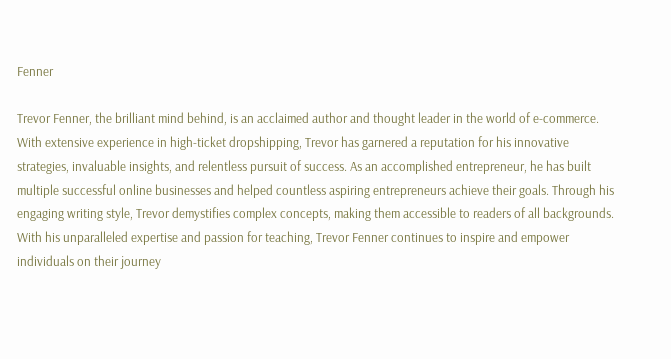Fenner

Trevor Fenner, the brilliant mind behind, is an acclaimed author and thought leader in the world of e-commerce. With extensive experience in high-ticket dropshipping, Trevor has garnered a reputation for his innovative strategies, invaluable insights, and relentless pursuit of success. As an accomplished entrepreneur, he has built multiple successful online businesses and helped countless aspiring entrepreneurs achieve their goals. Through his engaging writing style, Trevor demystifies complex concepts, making them accessible to readers of all backgrounds. With his unparalleled expertise and passion for teaching, Trevor Fenner continues to inspire and empower individuals on their journey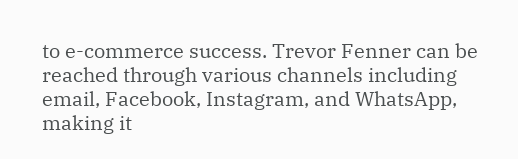to e-commerce success. Trevor Fenner can be reached through various channels including email, Facebook, Instagram, and WhatsApp, making it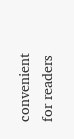convenient for readers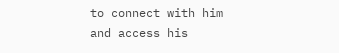to connect with him and access his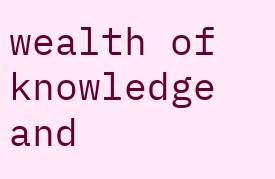wealth of knowledge and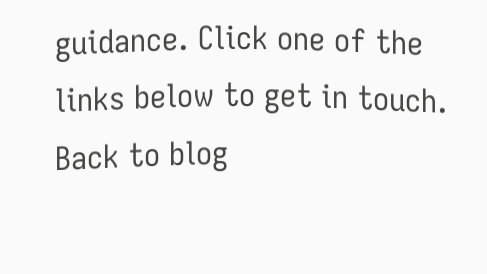guidance. Click one of the links below to get in touch.
Back to blog